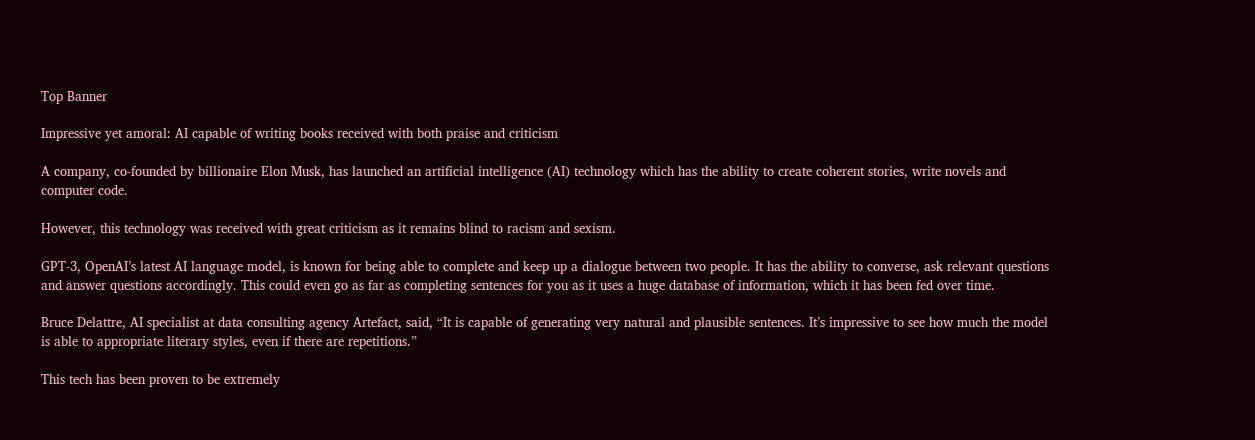Top Banner

Impressive yet amoral: AI capable of writing books received with both praise and criticism

A company, co-founded by billionaire Elon Musk, has launched an artificial intelligence (AI) technology which has the ability to create coherent stories, write novels and computer code.

However, this technology was received with great criticism as it remains blind to racism and sexism.

GPT-3, OpenAI’s latest AI language model, is known for being able to complete and keep up a dialogue between two people. It has the ability to converse, ask relevant questions and answer questions accordingly. This could even go as far as completing sentences for you as it uses a huge database of information, which it has been fed over time.

Bruce Delattre, AI specialist at data consulting agency Artefact, said, “It is capable of generating very natural and plausible sentences. It’s impressive to see how much the model is able to appropriate literary styles, even if there are repetitions.”

This tech has been proven to be extremely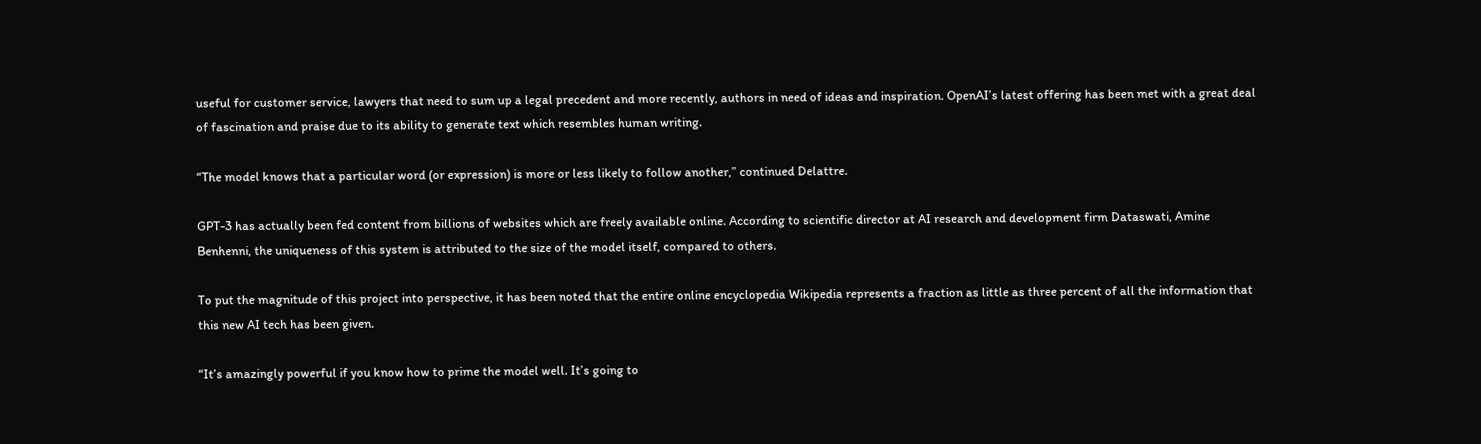useful for customer service, lawyers that need to sum up a legal precedent and more recently, authors in need of ideas and inspiration. OpenAI’s latest offering has been met with a great deal of fascination and praise due to its ability to generate text which resembles human writing.

“The model knows that a particular word (or expression) is more or less likely to follow another,” continued Delattre.

GPT-3 has actually been fed content from billions of websites which are freely available online. According to scientific director at AI research and development firm Dataswati, Amine Benhenni, the uniqueness of this system is attributed to the size of the model itself, compared to others.

To put the magnitude of this project into perspective, it has been noted that the entire online encyclopedia Wikipedia represents a fraction as little as three percent of all the information that this new AI tech has been given.

“It’s amazingly powerful if you know how to prime the model well. It’s going to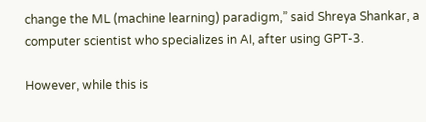change the ML (machine learning) paradigm,” said Shreya Shankar, a computer scientist who specializes in AI, after using GPT-3.

However, while this is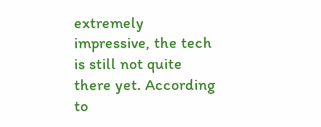extremely impressive, the tech is still not quite there yet. According to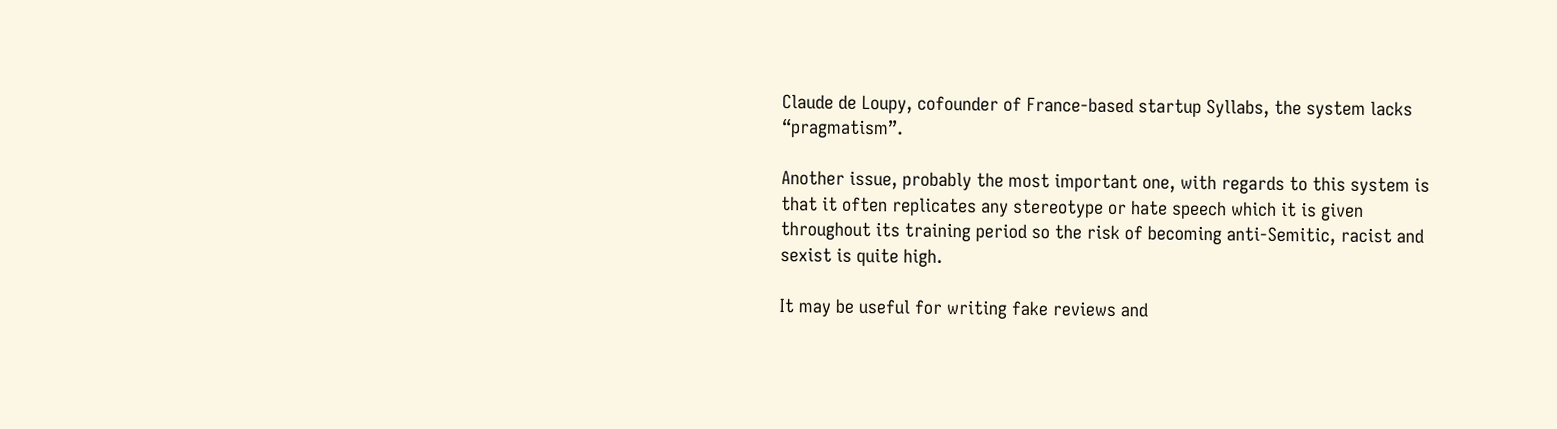Claude de Loupy, cofounder of France-based startup Syllabs, the system lacks “pragmatism”.

Another issue, probably the most important one, with regards to this system is that it often replicates any stereotype or hate speech which it is given throughout its training period so the risk of becoming anti-Semitic, racist and sexist is quite high.

It may be useful for writing fake reviews and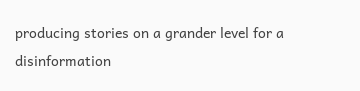producing stories on a grander level for a disinformation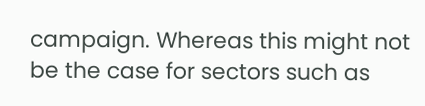campaign. Whereas this might not be the case for sectors such as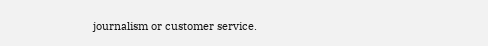journalism or customer service.